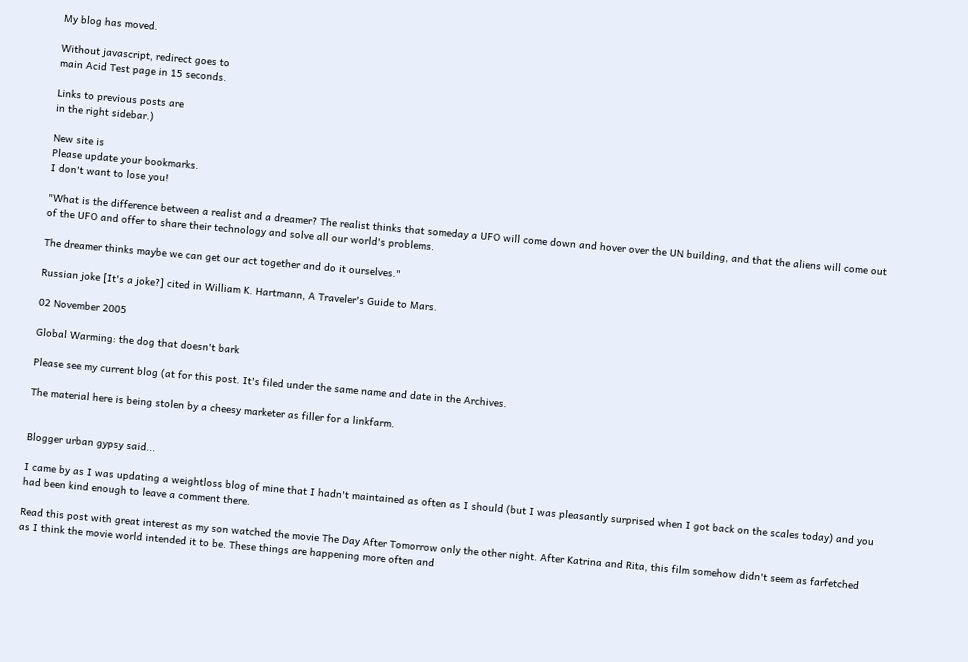My blog has moved.

Without javascript, redirect goes to
main Acid Test page in 15 seconds.

Links to previous posts are
in the right sidebar.)

New site is
Please update your bookmarks.
I don't want to lose you!

"What is the difference between a realist and a dreamer? The realist thinks that someday a UFO will come down and hover over the UN building, and that the aliens will come out of the UFO and offer to share their technology and solve all our world's problems.

The dreamer thinks maybe we can get our act together and do it ourselves."

Russian joke [It's a joke?] cited in William K. Hartmann, A Traveler's Guide to Mars.

02 November 2005

Global Warming: the dog that doesn't bark

Please see my current blog (at for this post. It's filed under the same name and date in the Archives.

The material here is being stolen by a cheesy marketer as filler for a linkfarm.


Blogger urban gypsy said...

I came by as I was updating a weightloss blog of mine that I hadn't maintained as often as I should (but I was pleasantly surprised when I got back on the scales today) and you had been kind enough to leave a comment there.

Read this post with great interest as my son watched the movie The Day After Tomorrow only the other night. After Katrina and Rita, this film somehow didn't seem as farfetched as I think the movie world intended it to be. These things are happening more often and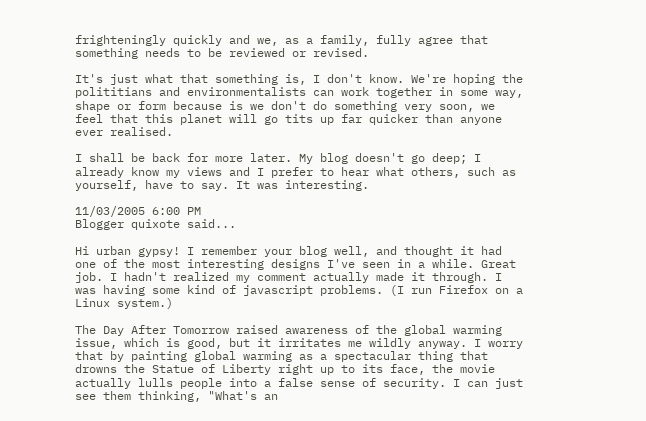frighteningly quickly and we, as a family, fully agree that something needs to be reviewed or revised.

It's just what that something is, I don't know. We're hoping the polititians and environmentalists can work together in some way, shape or form because is we don't do something very soon, we feel that this planet will go tits up far quicker than anyone ever realised.

I shall be back for more later. My blog doesn't go deep; I already know my views and I prefer to hear what others, such as yourself, have to say. It was interesting.

11/03/2005 6:00 PM
Blogger quixote said...

Hi urban gypsy! I remember your blog well, and thought it had one of the most interesting designs I've seen in a while. Great job. I hadn't realized my comment actually made it through. I was having some kind of javascript problems. (I run Firefox on a Linux system.)

The Day After Tomorrow raised awareness of the global warming issue, which is good, but it irritates me wildly anyway. I worry that by painting global warming as a spectacular thing that drowns the Statue of Liberty right up to its face, the movie actually lulls people into a false sense of security. I can just see them thinking, "What's an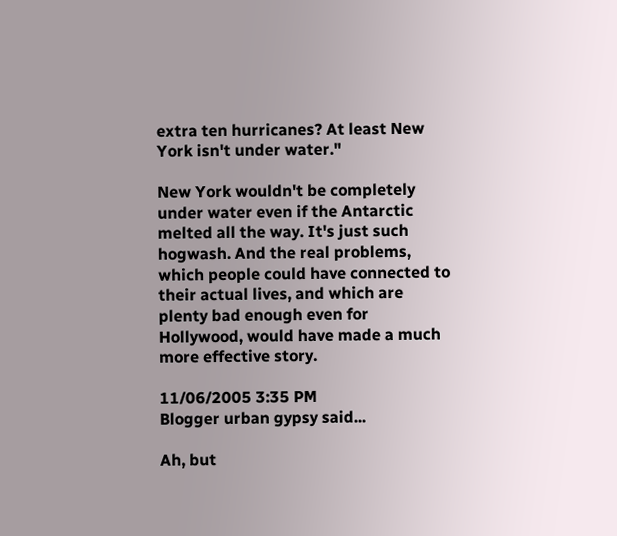extra ten hurricanes? At least New York isn't under water."

New York wouldn't be completely under water even if the Antarctic melted all the way. It's just such hogwash. And the real problems, which people could have connected to their actual lives, and which are plenty bad enough even for Hollywood, would have made a much more effective story.

11/06/2005 3:35 PM
Blogger urban gypsy said...

Ah, but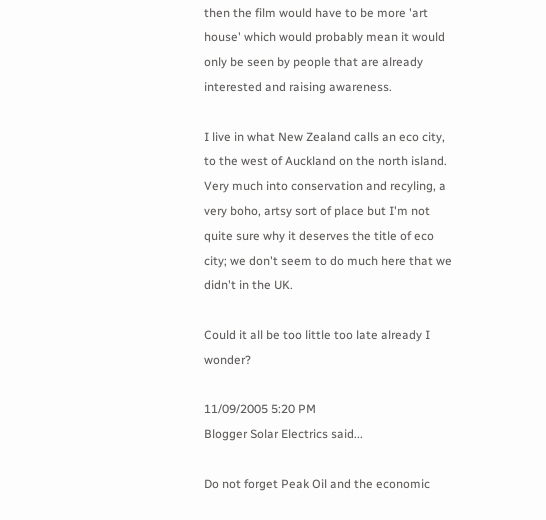then the film would have to be more 'art house' which would probably mean it would only be seen by people that are already interested and raising awareness.

I live in what New Zealand calls an eco city, to the west of Auckland on the north island. Very much into conservation and recyling, a very boho, artsy sort of place but I'm not quite sure why it deserves the title of eco city; we don't seem to do much here that we didn't in the UK.

Could it all be too little too late already I wonder?

11/09/2005 5:20 PM
Blogger Solar Electrics said...

Do not forget Peak Oil and the economic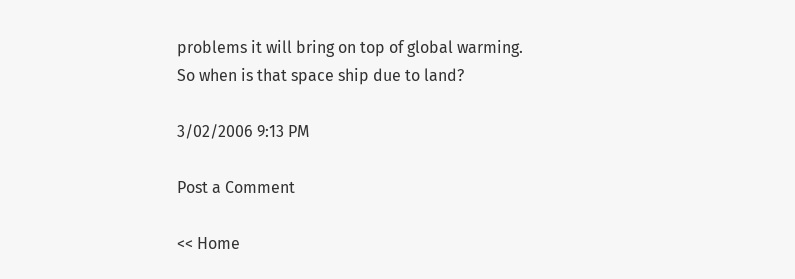problems it will bring on top of global warming.
So when is that space ship due to land?

3/02/2006 9:13 PM

Post a Comment

<< Home